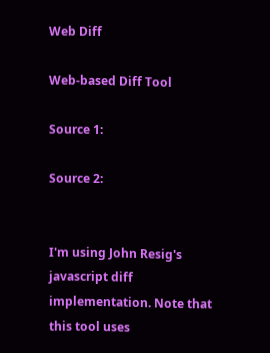Web Diff

Web-based Diff Tool

Source 1:

Source 2:


I'm using John Resig's javascript diff implementation. Note that this tool uses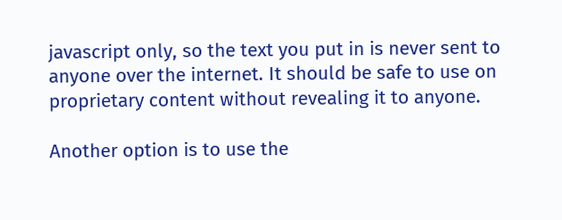javascript only, so the text you put in is never sent to anyone over the internet. It should be safe to use on proprietary content without revealing it to anyone.

Another option is to use the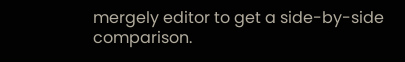mergely editor to get a side-by-side comparison.